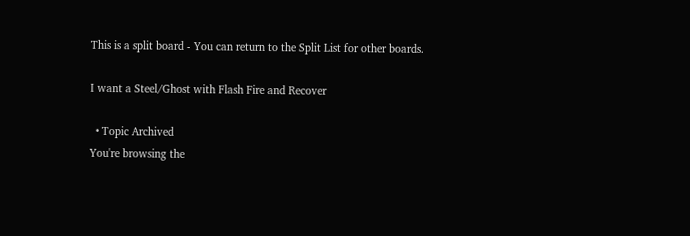This is a split board - You can return to the Split List for other boards.

I want a Steel/Ghost with Flash Fire and Recover

  • Topic Archived
You're browsing the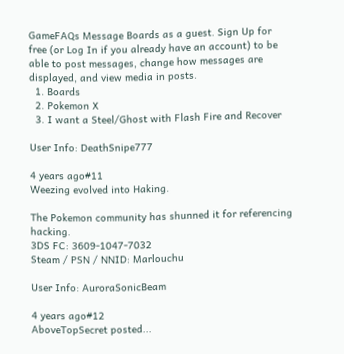GameFAQs Message Boards as a guest. Sign Up for free (or Log In if you already have an account) to be able to post messages, change how messages are displayed, and view media in posts.
  1. Boards
  2. Pokemon X
  3. I want a Steel/Ghost with Flash Fire and Recover

User Info: DeathSnipe777

4 years ago#11
Weezing evolved into Haking.

The Pokemon community has shunned it for referencing hacking.
3DS FC: 3609-1047-7032
Steam / PSN / NNID: Marlouchu

User Info: AuroraSonicBeam

4 years ago#12
AboveTopSecret posted...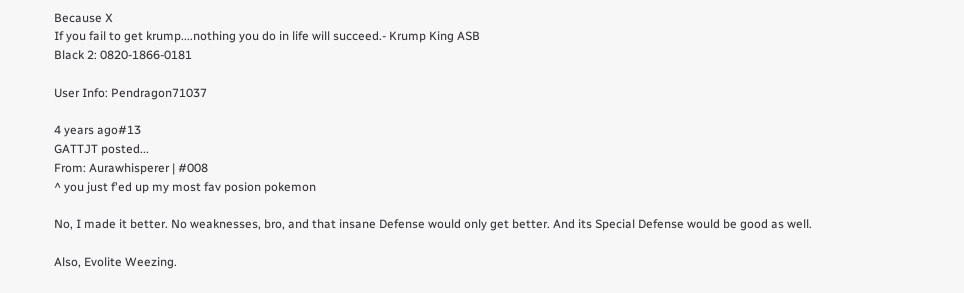Because X
If you fail to get krump....nothing you do in life will succeed.- Krump King ASB
Black 2: 0820-1866-0181

User Info: Pendragon71037

4 years ago#13
GATTJT posted...
From: Aurawhisperer | #008
^ you just f'ed up my most fav posion pokemon

No, I made it better. No weaknesses, bro, and that insane Defense would only get better. And its Special Defense would be good as well.

Also, Evolite Weezing.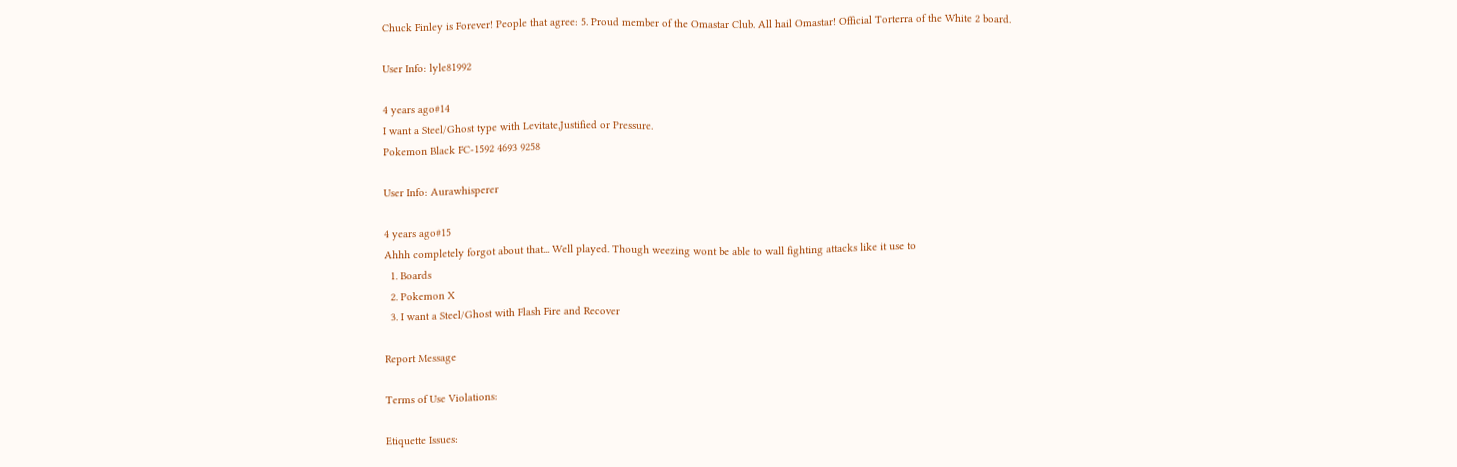Chuck Finley is Forever! People that agree: 5. Proud member of the Omastar Club. All hail Omastar! Official Torterra of the White 2 board.

User Info: lyle81992

4 years ago#14
I want a Steel/Ghost type with Levitate,Justified or Pressure.
Pokemon Black FC-1592 4693 9258

User Info: Aurawhisperer

4 years ago#15
Ahhh completely forgot about that... Well played. Though weezing wont be able to wall fighting attacks like it use to
  1. Boards
  2. Pokemon X
  3. I want a Steel/Ghost with Flash Fire and Recover

Report Message

Terms of Use Violations:

Etiquette Issues: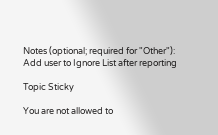Notes (optional; required for "Other"):
Add user to Ignore List after reporting

Topic Sticky

You are not allowed to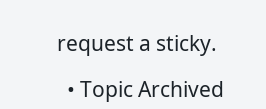request a sticky.

  • Topic Archived